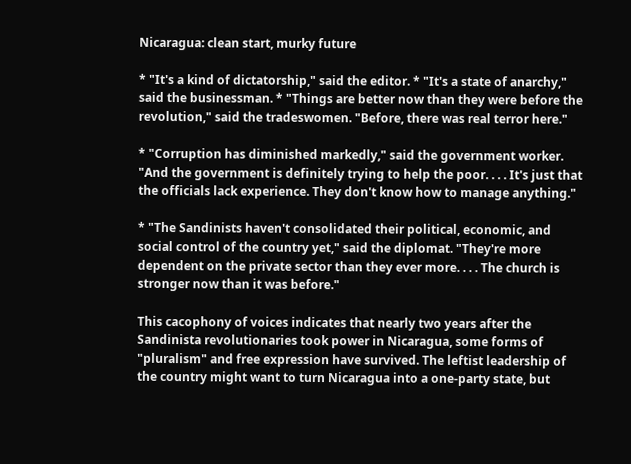Nicaragua: clean start, murky future

* "It's a kind of dictatorship," said the editor. * "It's a state of anarchy," said the businessman. * "Things are better now than they were before the revolution," said the tradeswomen. "Before, there was real terror here."

* "Corruption has diminished markedly," said the government worker. "And the government is definitely trying to help the poor. . . . It's just that the officials lack experience. They don't know how to manage anything."

* "The Sandinists haven't consolidated their political, economic, and social control of the country yet," said the diplomat. "They're more dependent on the private sector than they ever more. . . . The church is stronger now than it was before."

This cacophony of voices indicates that nearly two years after the Sandinista revolutionaries took power in Nicaragua, some forms of "pluralism" and free expression have survived. The leftist leadership of the country might want to turn Nicaragua into a one-party state, but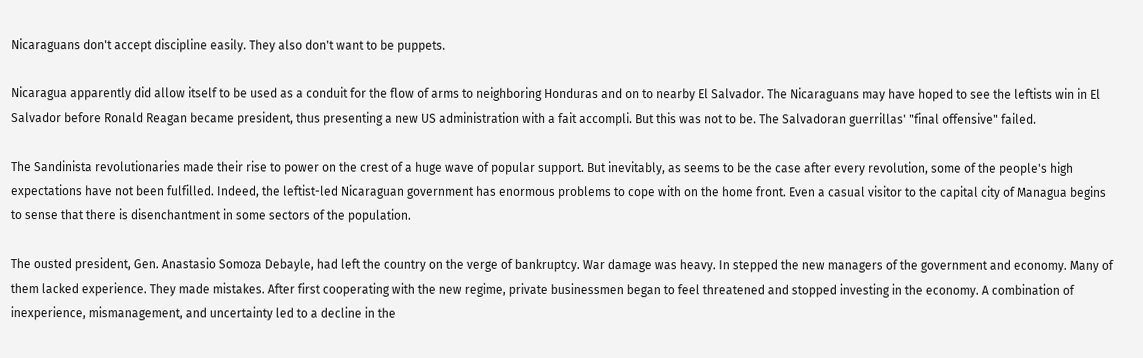Nicaraguans don't accept discipline easily. They also don't want to be puppets.

Nicaragua apparently did allow itself to be used as a conduit for the flow of arms to neighboring Honduras and on to nearby El Salvador. The Nicaraguans may have hoped to see the leftists win in El Salvador before Ronald Reagan became president, thus presenting a new US administration with a fait accompli. But this was not to be. The Salvadoran guerrillas' "final offensive" failed.

The Sandinista revolutionaries made their rise to power on the crest of a huge wave of popular support. But inevitably, as seems to be the case after every revolution, some of the people's high expectations have not been fulfilled. Indeed, the leftist-led Nicaraguan government has enormous problems to cope with on the home front. Even a casual visitor to the capital city of Managua begins to sense that there is disenchantment in some sectors of the population.

The ousted president, Gen. Anastasio Somoza Debayle, had left the country on the verge of bankruptcy. War damage was heavy. In stepped the new managers of the government and economy. Many of them lacked experience. They made mistakes. After first cooperating with the new regime, private businessmen began to feel threatened and stopped investing in the economy. A combination of inexperience, mismanagement, and uncertainty led to a decline in the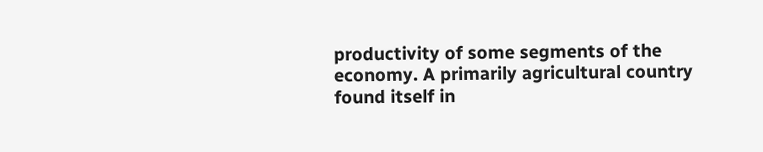productivity of some segments of the economy. A primarily agricultural country found itself in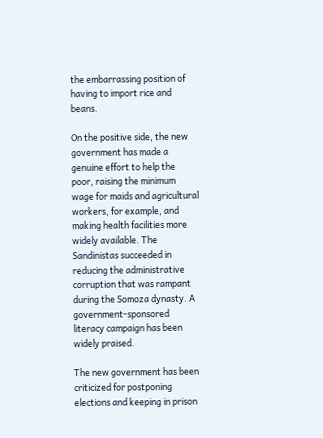the embarrassing position of having to import rice and beans.

On the positive side, the new government has made a genuine effort to help the poor, raising the minimum wage for maids and agricultural workers, for example, and making health facilities more widely available. The Sandinistas succeeded in reducing the administrative corruption that was rampant during the Somoza dynasty. A government-sponsored literacy campaign has been widely praised.

The new government has been criticized for postponing elections and keeping in prison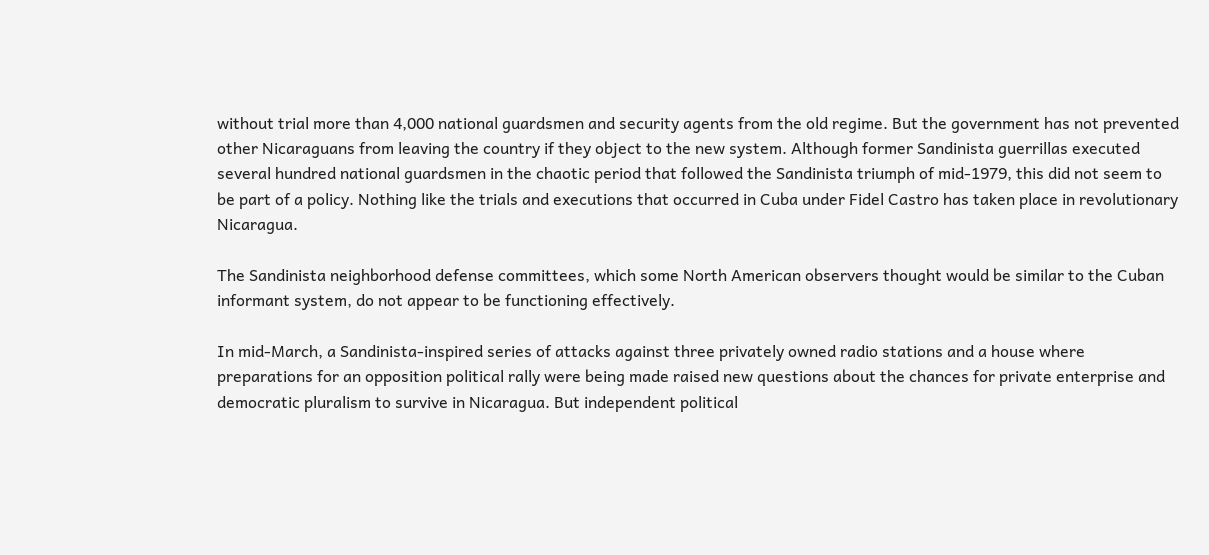without trial more than 4,000 national guardsmen and security agents from the old regime. But the government has not prevented other Nicaraguans from leaving the country if they object to the new system. Although former Sandinista guerrillas executed several hundred national guardsmen in the chaotic period that followed the Sandinista triumph of mid-1979, this did not seem to be part of a policy. Nothing like the trials and executions that occurred in Cuba under Fidel Castro has taken place in revolutionary Nicaragua.

The Sandinista neighborhood defense committees, which some North American observers thought would be similar to the Cuban informant system, do not appear to be functioning effectively.

In mid-March, a Sandinista-inspired series of attacks against three privately owned radio stations and a house where preparations for an opposition political rally were being made raised new questions about the chances for private enterprise and democratic pluralism to survive in Nicaragua. But independent political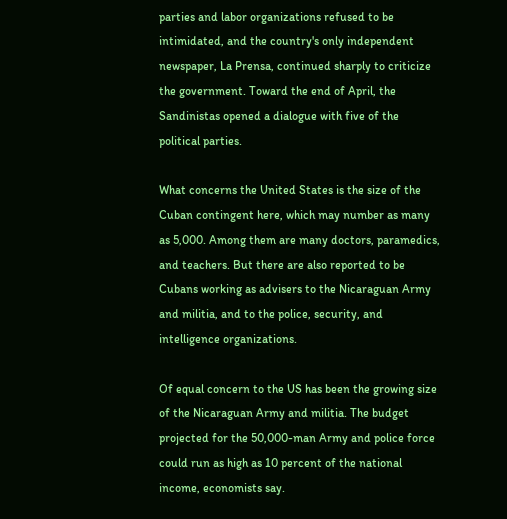parties and labor organizations refused to be intimidated, and the country's only independent newspaper, La Prensa, continued sharply to criticize the government. Toward the end of April, the Sandinistas opened a dialogue with five of the political parties.

What concerns the United States is the size of the Cuban contingent here, which may number as many as 5,000. Among them are many doctors, paramedics, and teachers. But there are also reported to be Cubans working as advisers to the Nicaraguan Army and militia, and to the police, security, and intelligence organizations.

Of equal concern to the US has been the growing size of the Nicaraguan Army and militia. The budget projected for the 50,000-man Army and police force could run as high as 10 percent of the national income, economists say.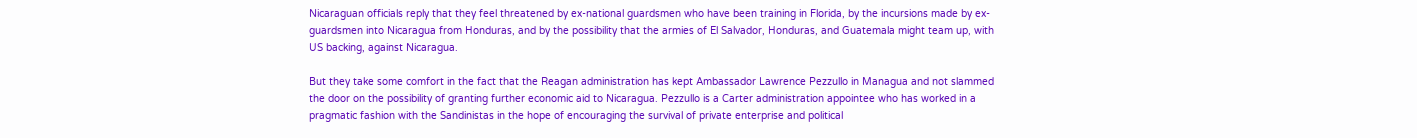Nicaraguan officials reply that they feel threatened by ex-national guardsmen who have been training in Florida, by the incursions made by ex-guardsmen into Nicaragua from Honduras, and by the possibility that the armies of El Salvador, Honduras, and Guatemala might team up, with US backing, against Nicaragua.

But they take some comfort in the fact that the Reagan administration has kept Ambassador Lawrence Pezzullo in Managua and not slammed the door on the possibility of granting further economic aid to Nicaragua. Pezzullo is a Carter administration appointee who has worked in a pragmatic fashion with the Sandinistas in the hope of encouraging the survival of private enterprise and political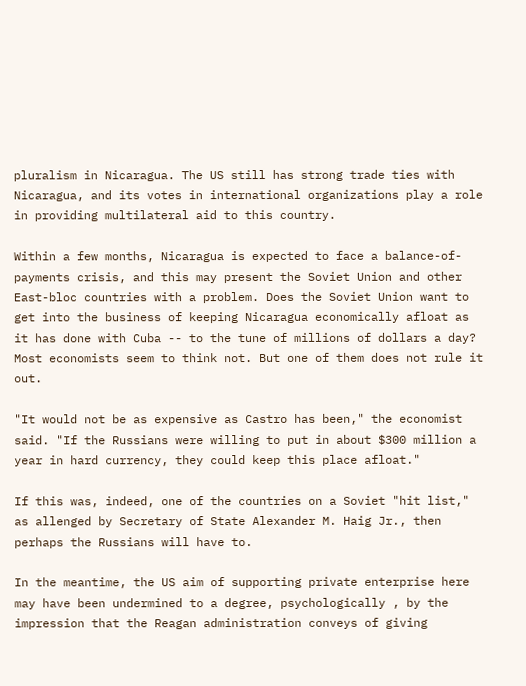pluralism in Nicaragua. The US still has strong trade ties with Nicaragua, and its votes in international organizations play a role in providing multilateral aid to this country.

Within a few months, Nicaragua is expected to face a balance-of-payments crisis, and this may present the Soviet Union and other East-bloc countries with a problem. Does the Soviet Union want to get into the business of keeping Nicaragua economically afloat as it has done with Cuba -- to the tune of millions of dollars a day? Most economists seem to think not. But one of them does not rule it out.

"It would not be as expensive as Castro has been," the economist said. "If the Russians were willing to put in about $300 million a year in hard currency, they could keep this place afloat."

If this was, indeed, one of the countries on a Soviet "hit list," as allenged by Secretary of State Alexander M. Haig Jr., then perhaps the Russians will have to.

In the meantime, the US aim of supporting private enterprise here may have been undermined to a degree, psychologically , by the impression that the Reagan administration conveys of giving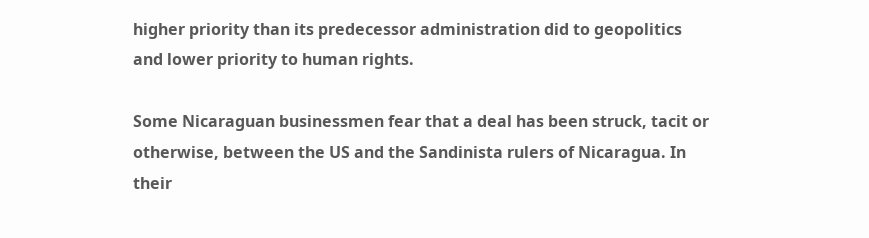higher priority than its predecessor administration did to geopolitics and lower priority to human rights.

Some Nicaraguan businessmen fear that a deal has been struck, tacit or otherwise, between the US and the Sandinista rulers of Nicaragua. In their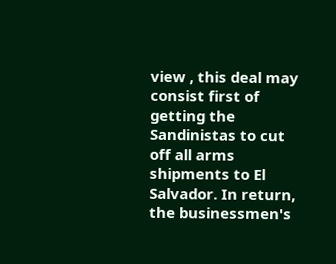view , this deal may consist first of getting the Sandinistas to cut off all arms shipments to El Salvador. In return, the businessmen's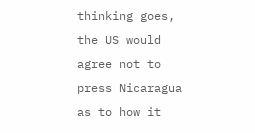thinking goes, the US would agree not to press Nicaragua as to how it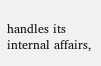handles its internal affairs,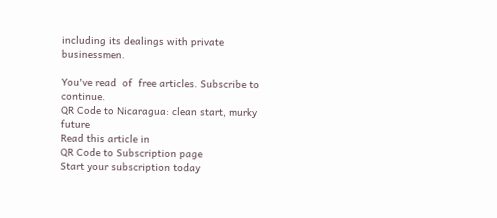including its dealings with private businessmen.

You've read  of  free articles. Subscribe to continue.
QR Code to Nicaragua: clean start, murky future
Read this article in
QR Code to Subscription page
Start your subscription today